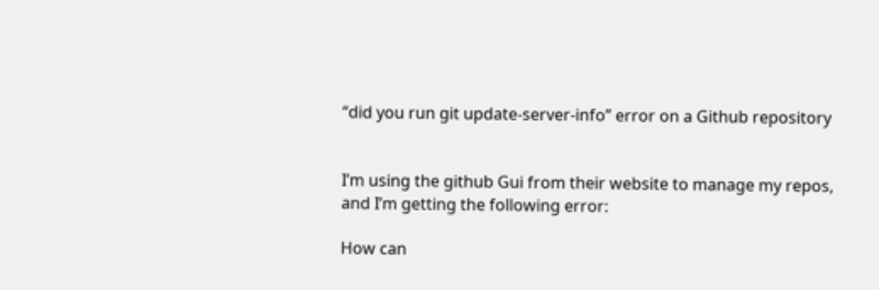“did you run git update-server-info” error on a Github repository


I’m using the github Gui from their website to manage my repos, and I’m getting the following error:

How can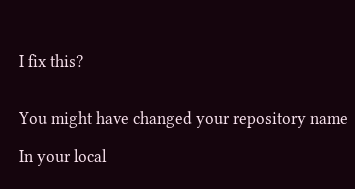I fix this?


You might have changed your repository name

In your local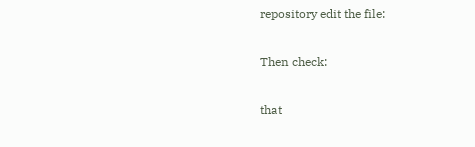repository edit the file:

Then check:

that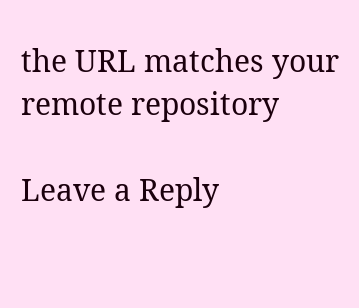the URL matches your remote repository

Leave a Reply